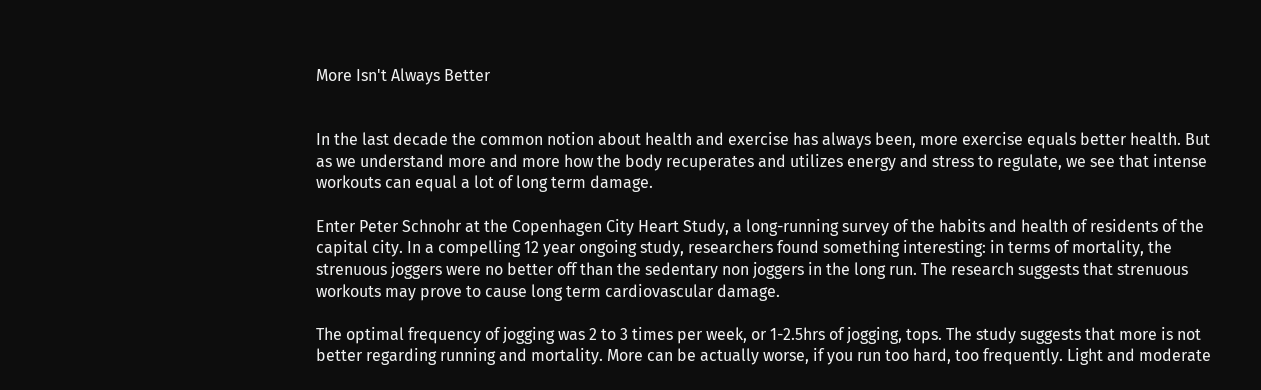More Isn't Always Better


In the last decade the common notion about health and exercise has always been, more exercise equals better health. But as we understand more and more how the body recuperates and utilizes energy and stress to regulate, we see that intense workouts can equal a lot of long term damage.

Enter Peter Schnohr at the Copenhagen City Heart Study, a long-running survey of the habits and health of residents of the capital city. In a compelling 12 year ongoing study, researchers found something interesting: in terms of mortality, the strenuous joggers were no better off than the sedentary non joggers in the long run. The research suggests that strenuous workouts may prove to cause long term cardiovascular damage.

The optimal frequency of jogging was 2 to 3 times per week, or 1-2.5hrs of jogging, tops. The study suggests that more is not better regarding running and mortality. More can be actually worse, if you run too hard, too frequently. Light and moderate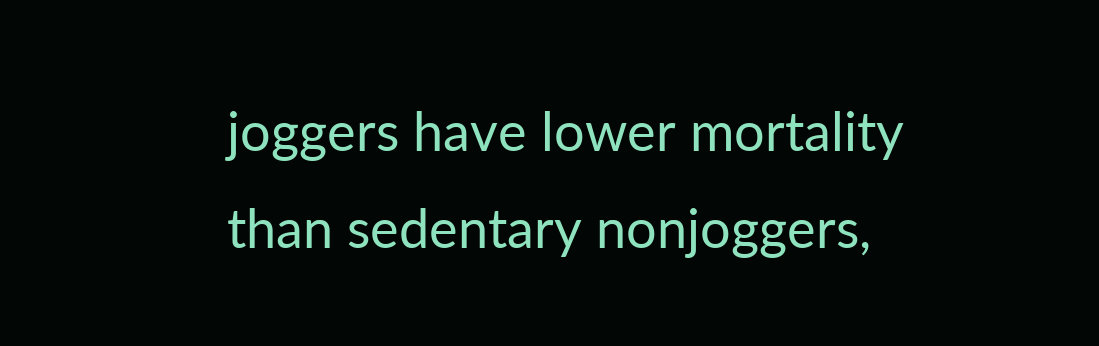joggers have lower mortality than sedentary nonjoggers,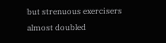but strenuous exercisers almost doubled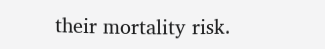their mortality risk.